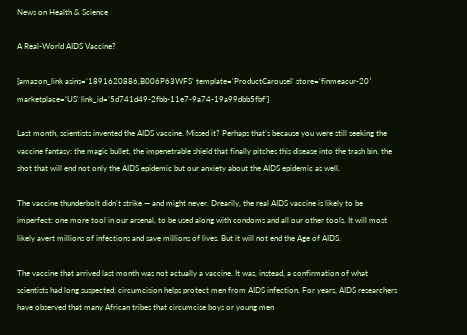News on Health & Science

A Real-World AIDS Vaccine?

[amazon_link asins=’1891620886,B006P63WFS’ template=’ProductCarousel’ store=’finmeacur-20′ marketplace=’US’ link_id=’5d741d49-2fbb-11e7-9a74-19a99dbb5fbf’]

Last month, scientists invented the AIDS vaccine. Missed it? Perhaps that’s because you were still seeking the vaccine fantasy: the magic bullet, the impenetrable shield that finally pitches this disease into the trash bin, the shot that will end not only the AIDS epidemic but our anxiety about the AIDS epidemic as well.

The vaccine thunderbolt didn’t strike — and might never. Drearily, the real AIDS vaccine is likely to be imperfect: one more tool in our arsenal, to be used along with condoms and all our other tools. It will most likely avert millions of infections and save millions of lives. But it will not end the Age of AIDS.

The vaccine that arrived last month was not actually a vaccine. It was, instead, a confirmation of what scientists had long suspected: circumcision helps protect men from AIDS infection. For years, AIDS researchers have observed that many African tribes that circumcise boys or young men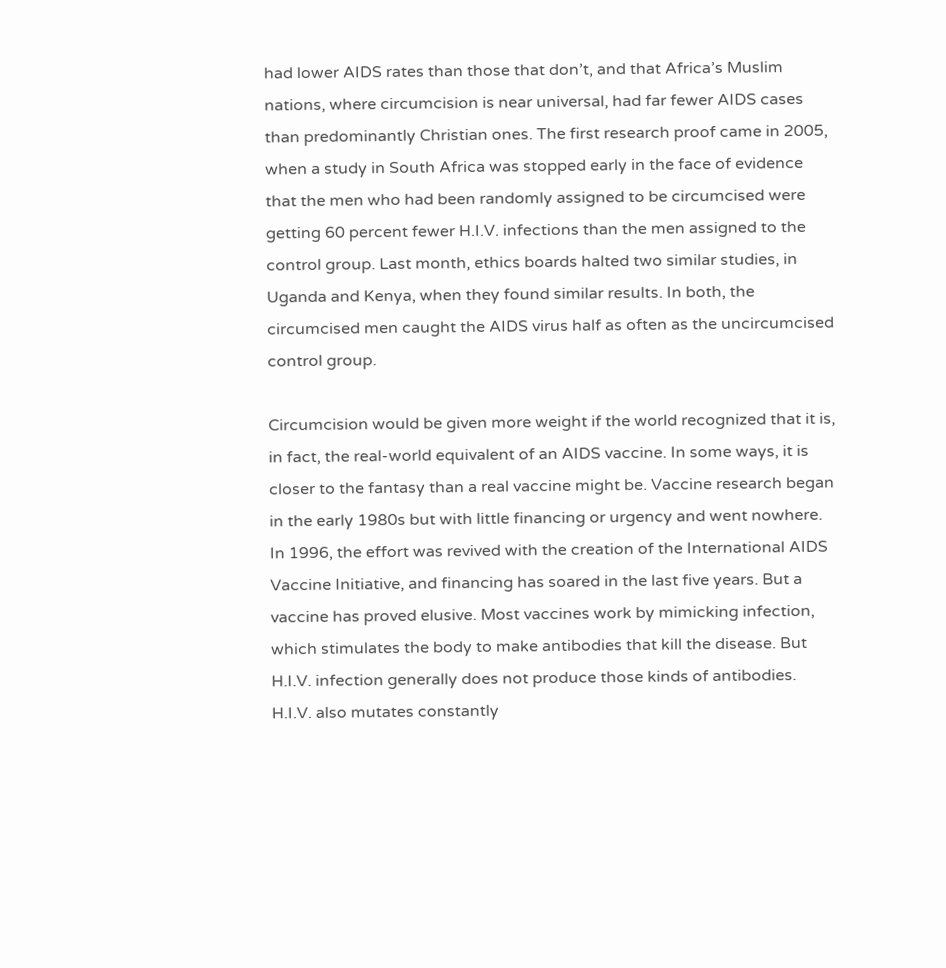had lower AIDS rates than those that don’t, and that Africa’s Muslim nations, where circumcision is near universal, had far fewer AIDS cases than predominantly Christian ones. The first research proof came in 2005, when a study in South Africa was stopped early in the face of evidence that the men who had been randomly assigned to be circumcised were getting 60 percent fewer H.I.V. infections than the men assigned to the control group. Last month, ethics boards halted two similar studies, in Uganda and Kenya, when they found similar results. In both, the circumcised men caught the AIDS virus half as often as the uncircumcised control group.

Circumcision would be given more weight if the world recognized that it is, in fact, the real-world equivalent of an AIDS vaccine. In some ways, it is closer to the fantasy than a real vaccine might be. Vaccine research began in the early 1980s but with little financing or urgency and went nowhere. In 1996, the effort was revived with the creation of the International AIDS Vaccine Initiative, and financing has soared in the last five years. But a vaccine has proved elusive. Most vaccines work by mimicking infection, which stimulates the body to make antibodies that kill the disease. But H.I.V. infection generally does not produce those kinds of antibodies. H.I.V. also mutates constantly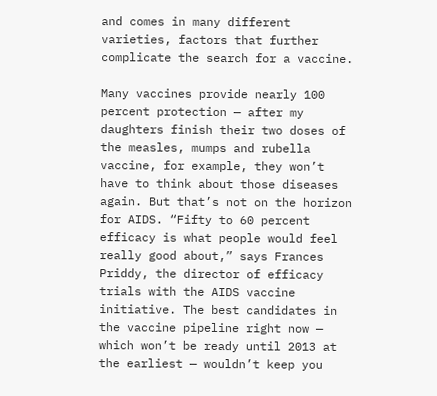and comes in many different varieties, factors that further complicate the search for a vaccine.

Many vaccines provide nearly 100 percent protection — after my daughters finish their two doses of the measles, mumps and rubella vaccine, for example, they won’t have to think about those diseases again. But that’s not on the horizon for AIDS. “Fifty to 60 percent efficacy is what people would feel really good about,” says Frances Priddy, the director of efficacy trials with the AIDS vaccine initiative. The best candidates in the vaccine pipeline right now — which won’t be ready until 2013 at the earliest — wouldn’t keep you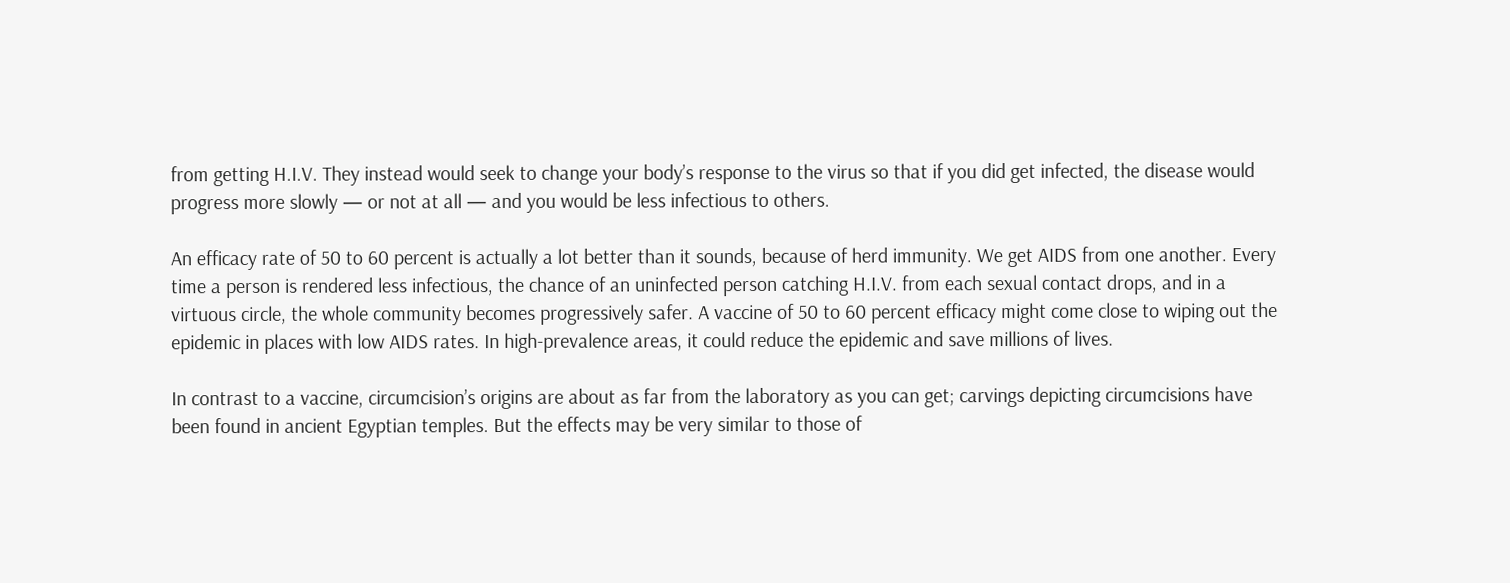from getting H.I.V. They instead would seek to change your body’s response to the virus so that if you did get infected, the disease would progress more slowly — or not at all — and you would be less infectious to others.

An efficacy rate of 50 to 60 percent is actually a lot better than it sounds, because of herd immunity. We get AIDS from one another. Every time a person is rendered less infectious, the chance of an uninfected person catching H.I.V. from each sexual contact drops, and in a virtuous circle, the whole community becomes progressively safer. A vaccine of 50 to 60 percent efficacy might come close to wiping out the epidemic in places with low AIDS rates. In high-prevalence areas, it could reduce the epidemic and save millions of lives.

In contrast to a vaccine, circumcision’s origins are about as far from the laboratory as you can get; carvings depicting circumcisions have been found in ancient Egyptian temples. But the effects may be very similar to those of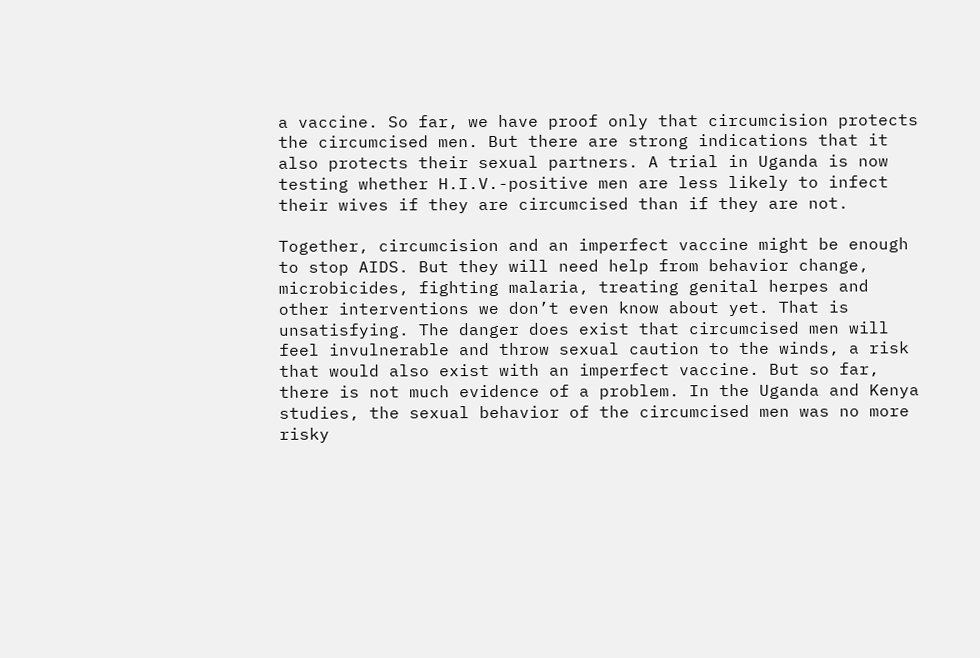a vaccine. So far, we have proof only that circumcision protects the circumcised men. But there are strong indications that it also protects their sexual partners. A trial in Uganda is now testing whether H.I.V.-positive men are less likely to infect their wives if they are circumcised than if they are not.

Together, circumcision and an imperfect vaccine might be enough to stop AIDS. But they will need help from behavior change, microbicides, fighting malaria, treating genital herpes and other interventions we don’t even know about yet. That is unsatisfying. The danger does exist that circumcised men will feel invulnerable and throw sexual caution to the winds, a risk that would also exist with an imperfect vaccine. But so far, there is not much evidence of a problem. In the Uganda and Kenya studies, the sexual behavior of the circumcised men was no more risky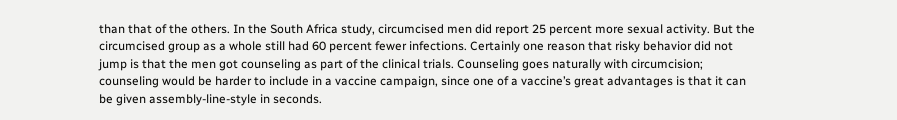than that of the others. In the South Africa study, circumcised men did report 25 percent more sexual activity. But the circumcised group as a whole still had 60 percent fewer infections. Certainly one reason that risky behavior did not jump is that the men got counseling as part of the clinical trials. Counseling goes naturally with circumcision; counseling would be harder to include in a vaccine campaign, since one of a vaccine’s great advantages is that it can be given assembly-line-style in seconds.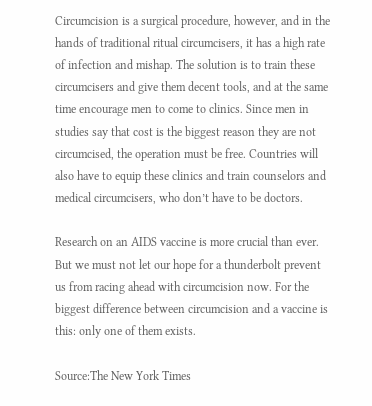Circumcision is a surgical procedure, however, and in the hands of traditional ritual circumcisers, it has a high rate of infection and mishap. The solution is to train these circumcisers and give them decent tools, and at the same time encourage men to come to clinics. Since men in studies say that cost is the biggest reason they are not circumcised, the operation must be free. Countries will also have to equip these clinics and train counselors and medical circumcisers, who don’t have to be doctors.

Research on an AIDS vaccine is more crucial than ever. But we must not let our hope for a thunderbolt prevent us from racing ahead with circumcision now. For the biggest difference between circumcision and a vaccine is this: only one of them exists.

Source:The New York Times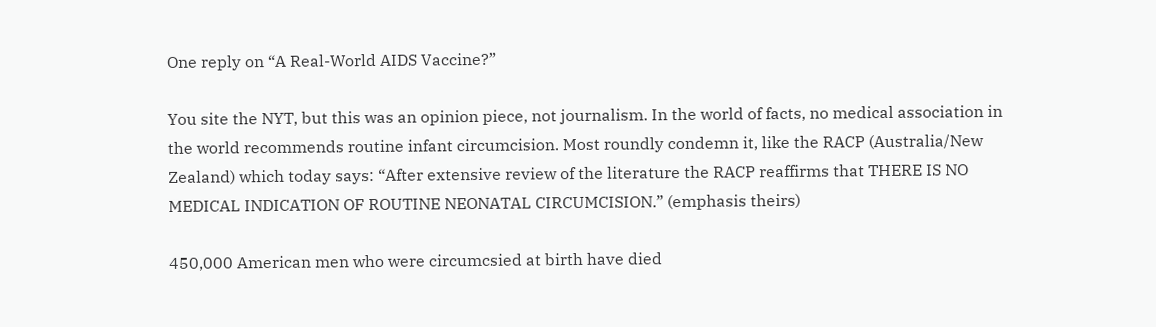One reply on “A Real-World AIDS Vaccine?”

You site the NYT, but this was an opinion piece, not journalism. In the world of facts, no medical association in the world recommends routine infant circumcision. Most roundly condemn it, like the RACP (Australia/New Zealand) which today says: “After extensive review of the literature the RACP reaffirms that THERE IS NO MEDICAL INDICATION OF ROUTINE NEONATAL CIRCUMCISION.” (emphasis theirs)

450,000 American men who were circumcsied at birth have died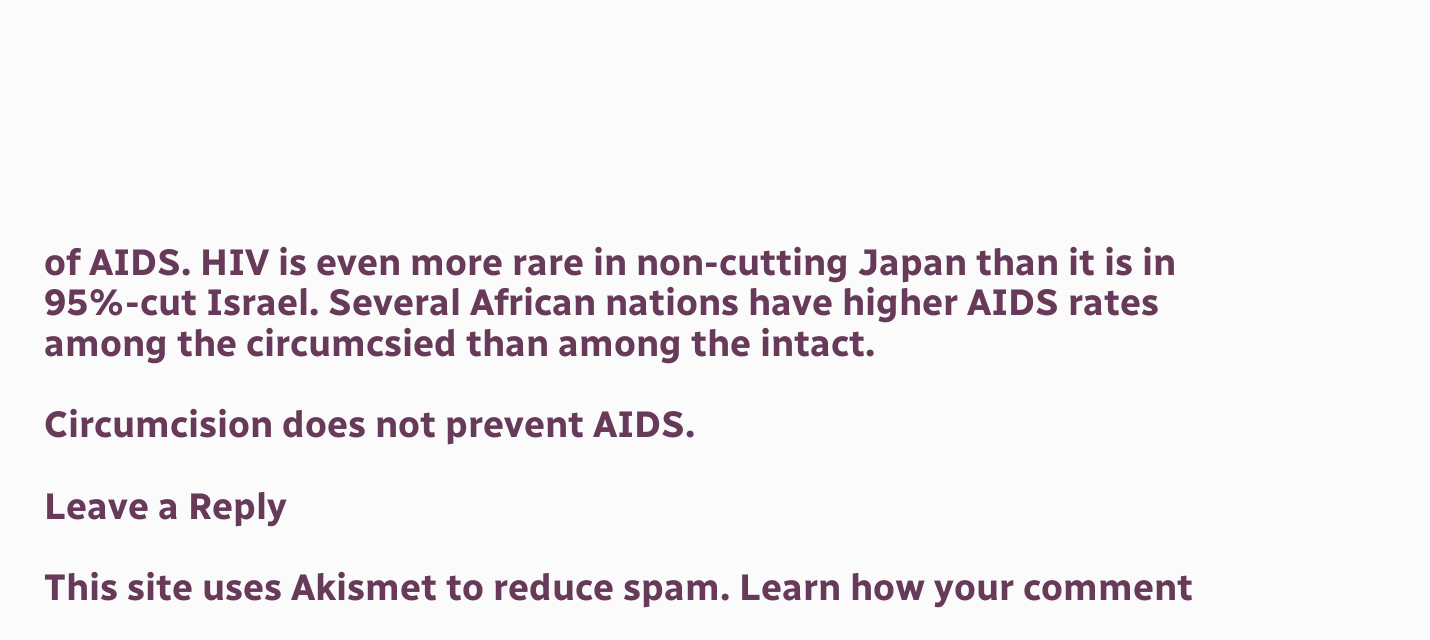of AIDS. HIV is even more rare in non-cutting Japan than it is in 95%-cut Israel. Several African nations have higher AIDS rates among the circumcsied than among the intact.

Circumcision does not prevent AIDS.

Leave a Reply

This site uses Akismet to reduce spam. Learn how your comment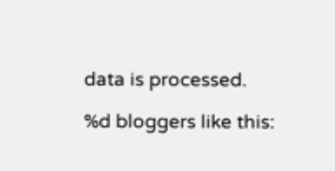data is processed.

%d bloggers like this: